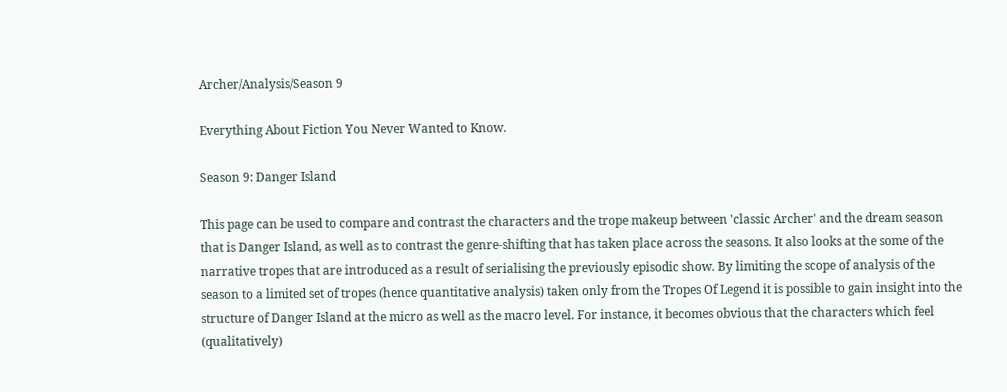Archer/Analysis/Season 9

Everything About Fiction You Never Wanted to Know.

Season 9: Danger Island

This page can be used to compare and contrast the characters and the trope makeup between 'classic Archer' and the dream season that is Danger Island, as well as to contrast the genre-shifting that has taken place across the seasons. It also looks at the some of the narrative tropes that are introduced as a result of serialising the previously episodic show. By limiting the scope of analysis of the season to a limited set of tropes (hence quantitative analysis) taken only from the Tropes Of Legend it is possible to gain insight into the structure of Danger Island at the micro as well as the macro level. For instance, it becomes obvious that the characters which feel (qualitatively)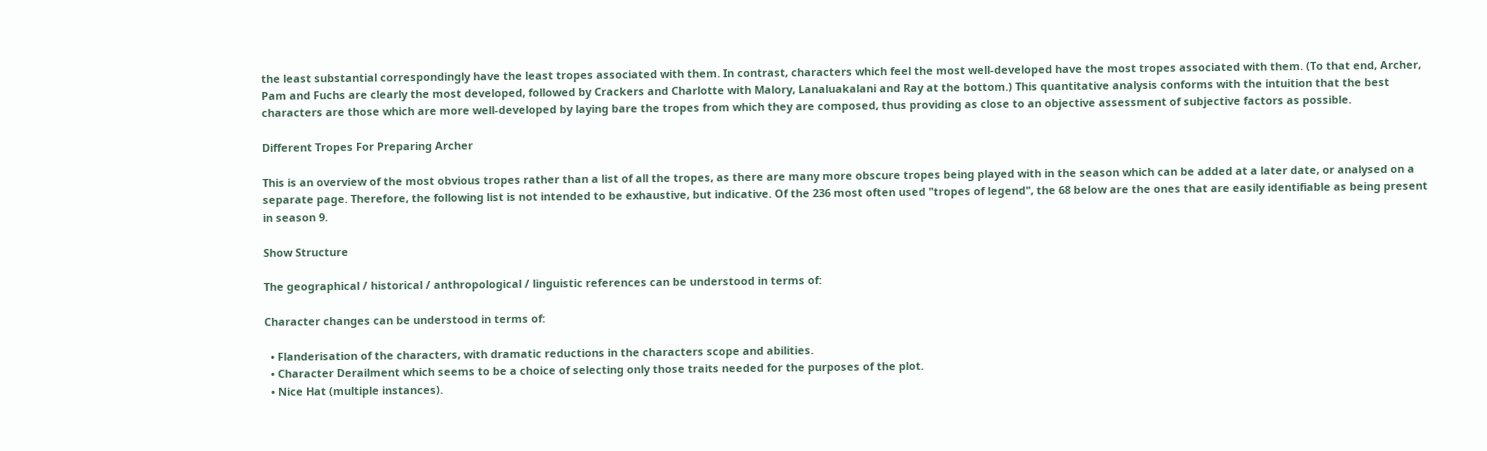the least substantial correspondingly have the least tropes associated with them. In contrast, characters which feel the most well-developed have the most tropes associated with them. (To that end, Archer, Pam and Fuchs are clearly the most developed, followed by Crackers and Charlotte with Malory, Lanaluakalani and Ray at the bottom.) This quantitative analysis conforms with the intuition that the best characters are those which are more well-developed by laying bare the tropes from which they are composed, thus providing as close to an objective assessment of subjective factors as possible.

Different Tropes For Preparing Archer

This is an overview of the most obvious tropes rather than a list of all the tropes, as there are many more obscure tropes being played with in the season which can be added at a later date, or analysed on a separate page. Therefore, the following list is not intended to be exhaustive, but indicative. Of the 236 most often used "tropes of legend", the 68 below are the ones that are easily identifiable as being present in season 9.

Show Structure

The geographical / historical / anthropological / linguistic references can be understood in terms of:

Character changes can be understood in terms of:

  • Flanderisation of the characters, with dramatic reductions in the characters scope and abilities.
  • Character Derailment which seems to be a choice of selecting only those traits needed for the purposes of the plot.
  • Nice Hat (multiple instances).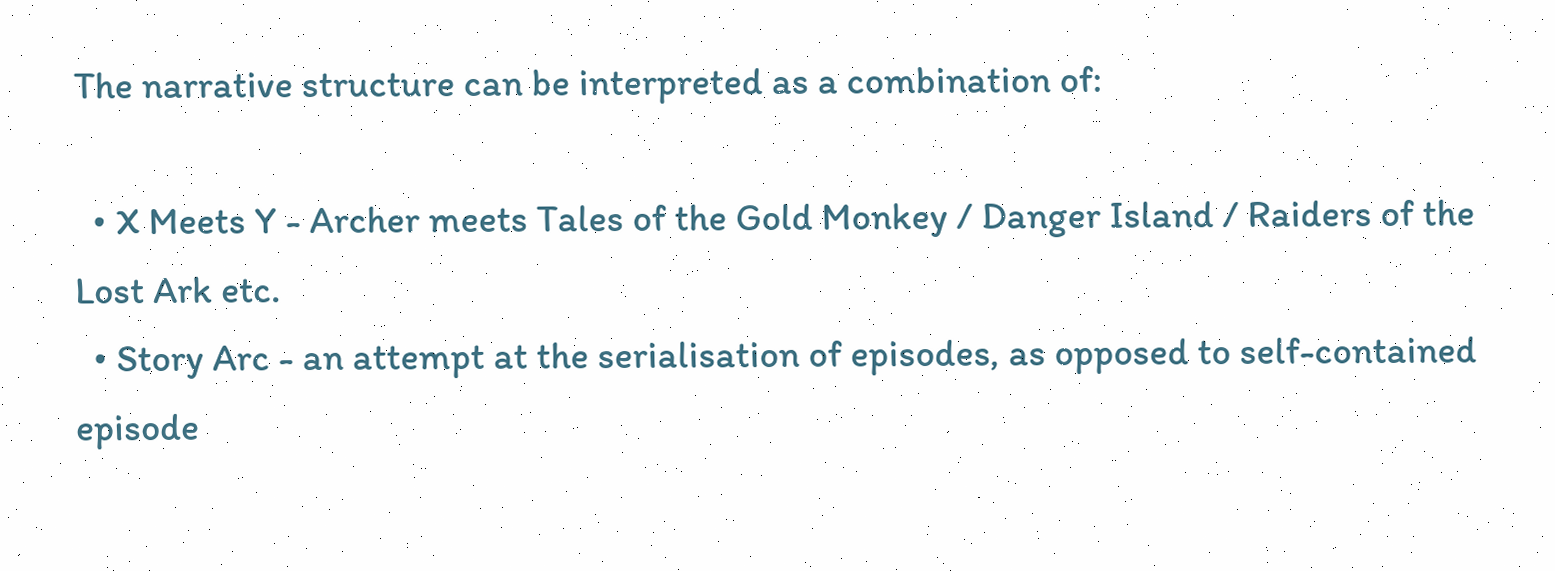The narrative structure can be interpreted as a combination of:

  • X Meets Y - Archer meets Tales of the Gold Monkey / Danger Island / Raiders of the Lost Ark etc.
  • Story Arc - an attempt at the serialisation of episodes, as opposed to self-contained episode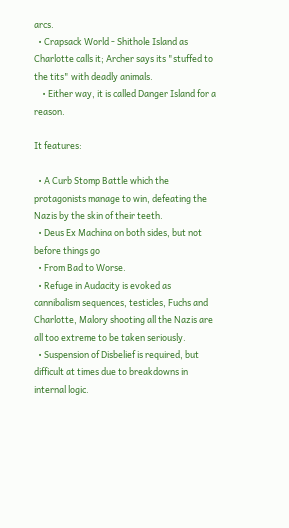arcs.
  • Crapsack World - Shithole Island as Charlotte calls it; Archer says its "stuffed to the tits" with deadly animals.
    • Either way, it is called Danger Island for a reason.

It features:

  • A Curb Stomp Battle which the protagonists manage to win, defeating the Nazis by the skin of their teeth.
  • Deus Ex Machina on both sides, but not before things go
  • From Bad to Worse.
  • Refuge in Audacity is evoked as cannibalism sequences, testicles, Fuchs and Charlotte, Malory shooting all the Nazis are all too extreme to be taken seriously.
  • Suspension of Disbelief is required, but difficult at times due to breakdowns in internal logic.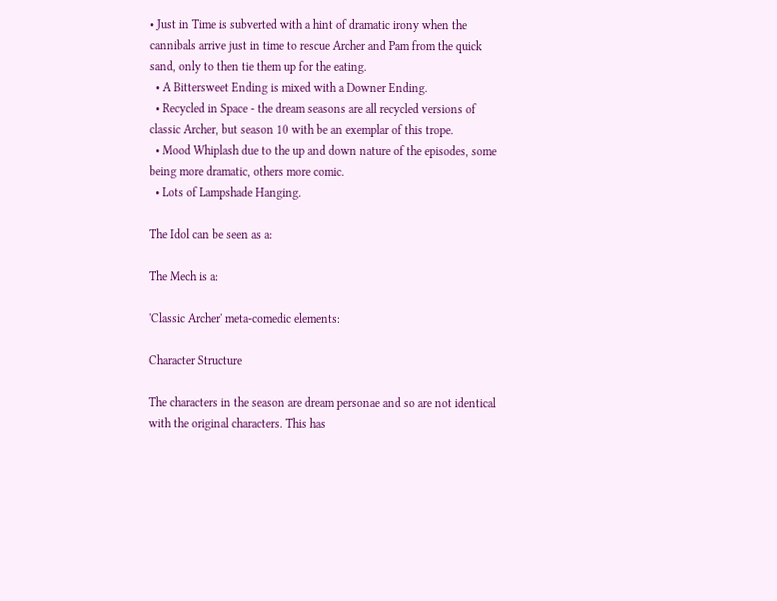• Just in Time is subverted with a hint of dramatic irony when the cannibals arrive just in time to rescue Archer and Pam from the quick sand, only to then tie them up for the eating.
  • A Bittersweet Ending is mixed with a Downer Ending.
  • Recycled in Space - the dream seasons are all recycled versions of classic Archer, but season 10 with be an exemplar of this trope.
  • Mood Whiplash due to the up and down nature of the episodes, some being more dramatic, others more comic.
  • Lots of Lampshade Hanging.

The Idol can be seen as a:

The Mech is a:

'Classic Archer' meta-comedic elements:

Character Structure

The characters in the season are dream personae and so are not identical with the original characters. This has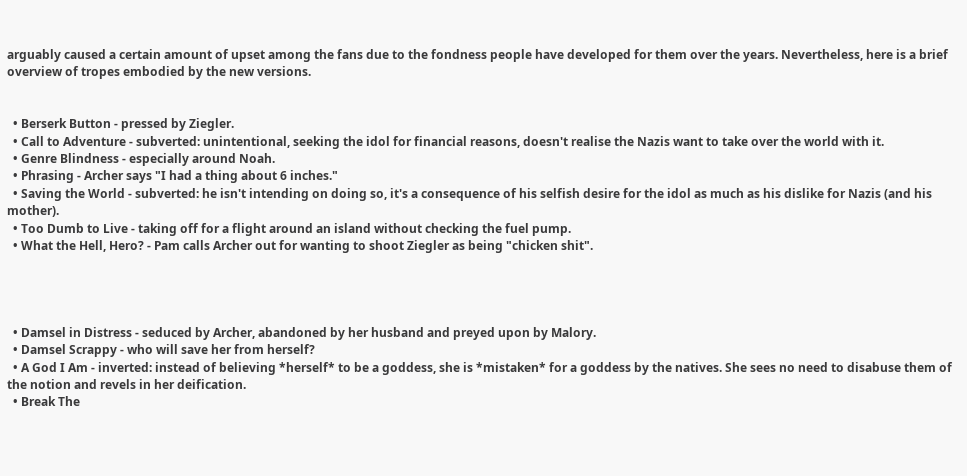arguably caused a certain amount of upset among the fans due to the fondness people have developed for them over the years. Nevertheless, here is a brief overview of tropes embodied by the new versions.


  • Berserk Button - pressed by Ziegler.
  • Call to Adventure - subverted: unintentional, seeking the idol for financial reasons, doesn't realise the Nazis want to take over the world with it.
  • Genre Blindness - especially around Noah.
  • Phrasing - Archer says "I had a thing about 6 inches."
  • Saving the World - subverted: he isn't intending on doing so, it's a consequence of his selfish desire for the idol as much as his dislike for Nazis (and his mother).
  • Too Dumb to Live - taking off for a flight around an island without checking the fuel pump.
  • What the Hell, Hero? - Pam calls Archer out for wanting to shoot Ziegler as being "chicken shit".




  • Damsel in Distress - seduced by Archer, abandoned by her husband and preyed upon by Malory.
  • Damsel Scrappy - who will save her from herself?
  • A God I Am - inverted: instead of believing *herself* to be a goddess, she is *mistaken* for a goddess by the natives. She sees no need to disabuse them of the notion and revels in her deification.
  • Break The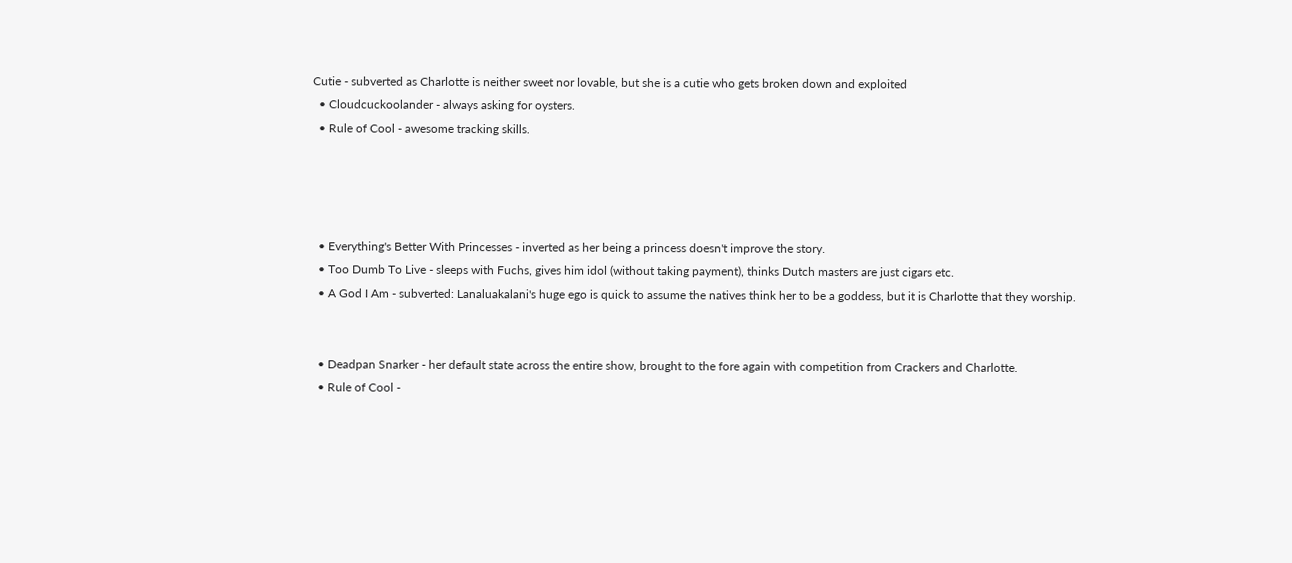Cutie - subverted as Charlotte is neither sweet nor lovable, but she is a cutie who gets broken down and exploited
  • Cloudcuckoolander - always asking for oysters.
  • Rule of Cool - awesome tracking skills.




  • Everything's Better With Princesses - inverted as her being a princess doesn't improve the story.
  • Too Dumb To Live - sleeps with Fuchs, gives him idol (without taking payment), thinks Dutch masters are just cigars etc.
  • A God I Am - subverted: Lanaluakalani's huge ego is quick to assume the natives think her to be a goddess, but it is Charlotte that they worship.


  • Deadpan Snarker - her default state across the entire show, brought to the fore again with competition from Crackers and Charlotte.
  • Rule of Cool -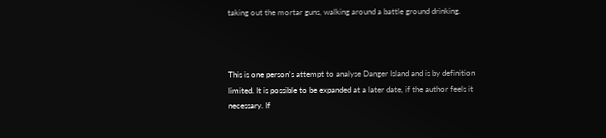taking out the mortar guns, walking around a battle ground drinking.



This is one person's attempt to analyse Danger Island and is by definition limited. It is possible to be expanded at a later date, if the author feels it necessary. If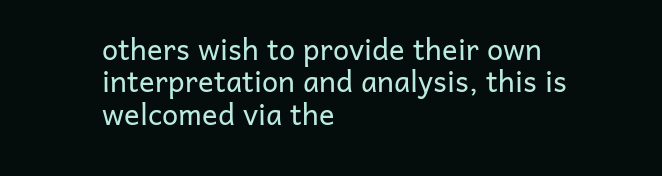others wish to provide their own interpretation and analysis, this is welcomed via the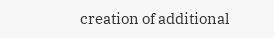creation of additional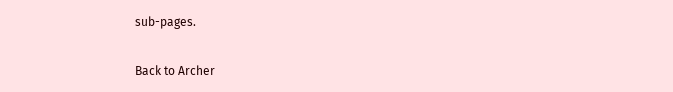sub-pages.

Back to Archer